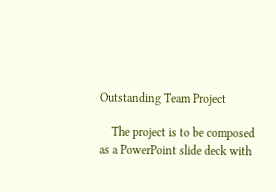Outstanding Team Project

    The project is to be composed as a PowerPoint slide deck with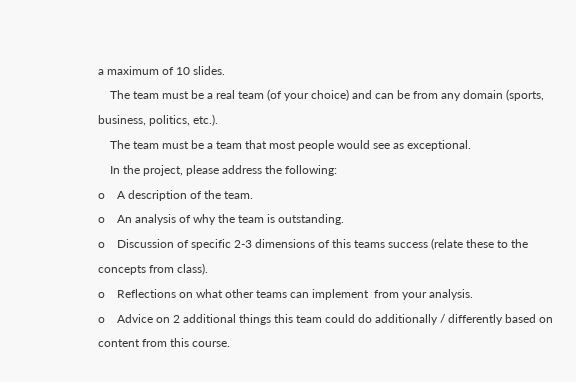a maximum of 10 slides.
    The team must be a real team (of your choice) and can be from any domain (sports, business, politics, etc.).
    The team must be a team that most people would see as exceptional.
    In the project, please address the following:
o    A description of the team.
o    An analysis of why the team is outstanding.
o    Discussion of specific 2-3 dimensions of this teams success (relate these to the concepts from class).
o    Reflections on what other teams can implement  from your analysis.
o    Advice on 2 additional things this team could do additionally / differently based on content from this course.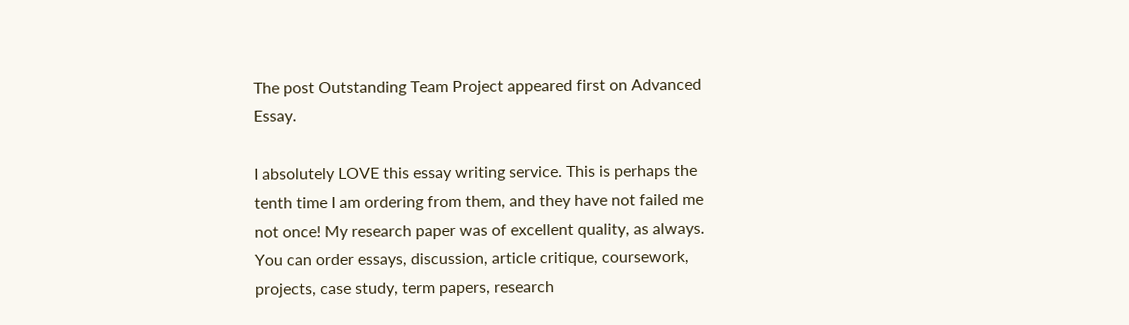The post Outstanding Team Project appeared first on Advanced Essay.

I absolutely LOVE this essay writing service. This is perhaps the tenth time I am ordering from them, and they have not failed me not once! My research paper was of excellent quality, as always. You can order essays, discussion, article critique, coursework, projects, case study, term papers, research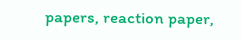papers, reaction paper,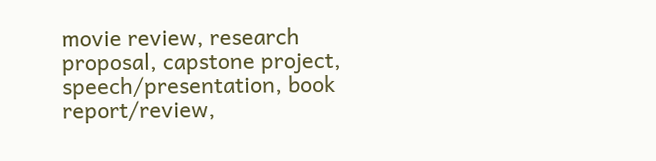movie review, research proposal, capstone project, speech/presentation, book report/review,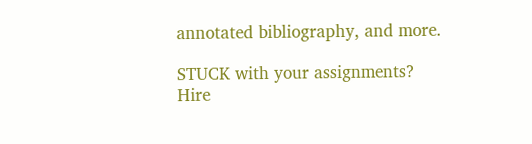annotated bibliography, and more.

STUCK with your assignments? Hire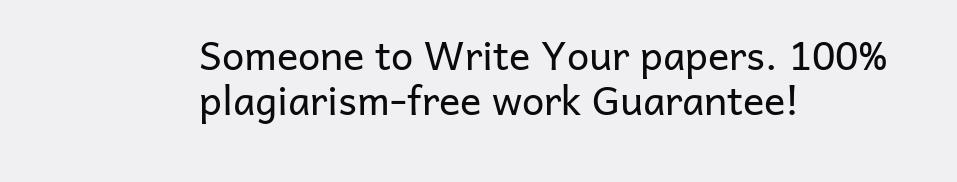Someone to Write Your papers. 100% plagiarism-free work Guarantee!